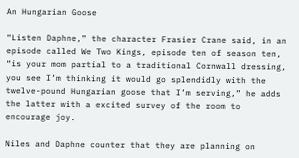An Hungarian Goose

“Listen Daphne,” the character Frasier Crane said, in an episode called We Two Kings, episode ten of season ten, “is your mom partial to a traditional Cornwall dressing, you see I’m thinking it would go splendidly with the twelve-pound Hungarian goose that I’m serving,” he adds the latter with a excited survey of the room to encourage joy.

Niles and Daphne counter that they are planning on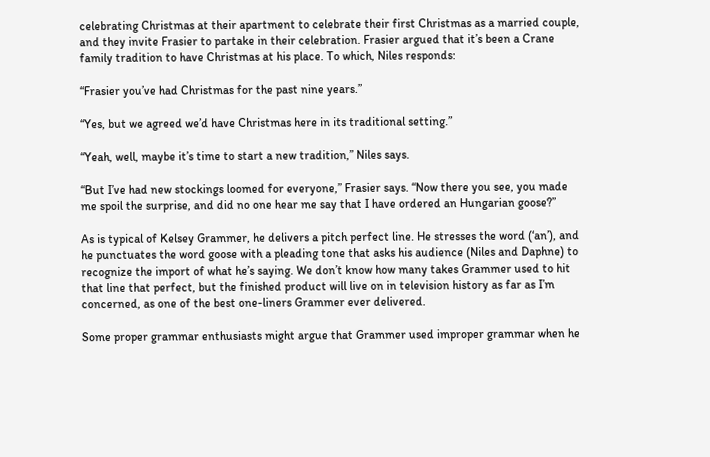celebrating Christmas at their apartment to celebrate their first Christmas as a married couple, and they invite Frasier to partake in their celebration. Frasier argued that it’s been a Crane family tradition to have Christmas at his place. To which, Niles responds:

“Frasier you’ve had Christmas for the past nine years.”

“Yes, but we agreed we’d have Christmas here in its traditional setting.”

“Yeah, well, maybe it’s time to start a new tradition,” Niles says.

“But I’ve had new stockings loomed for everyone,” Frasier says. “Now there you see, you made me spoil the surprise, and did no one hear me say that I have ordered an Hungarian goose?”

As is typical of Kelsey Grammer, he delivers a pitch perfect line. He stresses the word (‘an’), and he punctuates the word goose with a pleading tone that asks his audience (Niles and Daphne) to recognize the import of what he’s saying. We don’t know how many takes Grammer used to hit that line that perfect, but the finished product will live on in television history as far as I’m concerned, as one of the best one-liners Grammer ever delivered.

Some proper grammar enthusiasts might argue that Grammer used improper grammar when he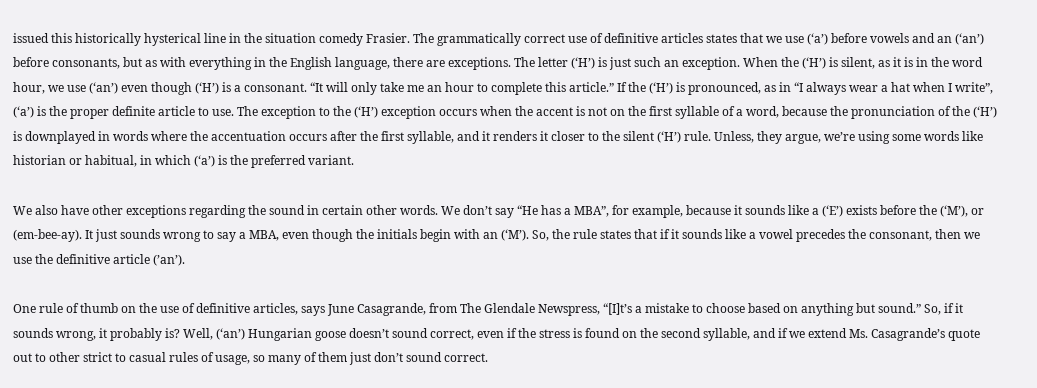issued this historically hysterical line in the situation comedy Frasier. The grammatically correct use of definitive articles states that we use (‘a’) before vowels and an (‘an’) before consonants, but as with everything in the English language, there are exceptions. The letter (‘H’) is just such an exception. When the (‘H’) is silent, as it is in the word hour, we use (‘an’) even though (‘H’) is a consonant. “It will only take me an hour to complete this article.” If the (‘H’) is pronounced, as in “I always wear a hat when I write”, (‘a’) is the proper definite article to use. The exception to the (‘H’) exception occurs when the accent is not on the first syllable of a word, because the pronunciation of the (‘H’) is downplayed in words where the accentuation occurs after the first syllable, and it renders it closer to the silent (‘H’) rule. Unless, they argue, we’re using some words like historian or habitual, in which (‘a’) is the preferred variant.

We also have other exceptions regarding the sound in certain other words. We don’t say “He has a MBA”, for example, because it sounds like a (‘E’) exists before the (‘M’), or (em-bee-ay). It just sounds wrong to say a MBA, even though the initials begin with an (‘M’). So, the rule states that if it sounds like a vowel precedes the consonant, then we use the definitive article (’an’).

One rule of thumb on the use of definitive articles, says June Casagrande, from The Glendale Newspress, “[I]t’s a mistake to choose based on anything but sound.” So, if it sounds wrong, it probably is? Well, (‘an’) Hungarian goose doesn’t sound correct, even if the stress is found on the second syllable, and if we extend Ms. Casagrande’s quote out to other strict to casual rules of usage, so many of them just don’t sound correct.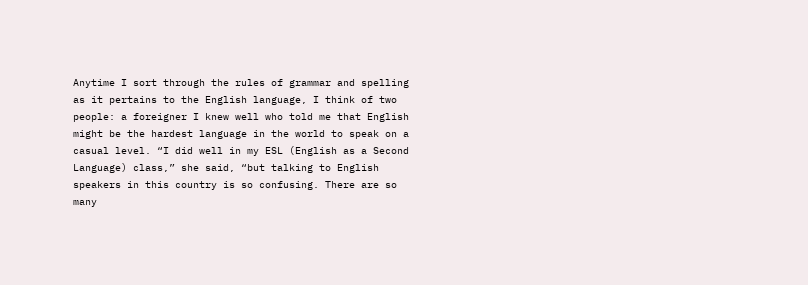Anytime I sort through the rules of grammar and spelling as it pertains to the English language, I think of two people: a foreigner I knew well who told me that English might be the hardest language in the world to speak on a casual level. “I did well in my ESL (English as a Second Language) class,” she said, “but talking to English speakers in this country is so confusing. There are so many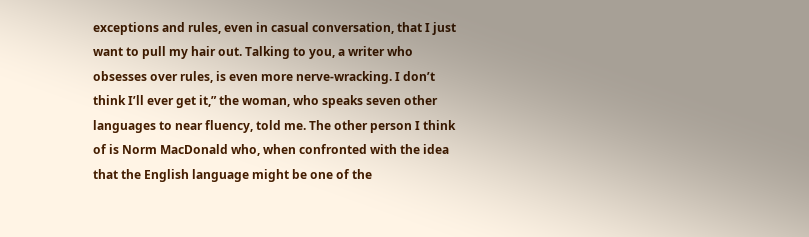exceptions and rules, even in casual conversation, that I just want to pull my hair out. Talking to you, a writer who obsesses over rules, is even more nerve-wracking. I don’t think I’ll ever get it,” the woman, who speaks seven other languages to near fluency, told me. The other person I think of is Norm MacDonald who, when confronted with the idea that the English language might be one of the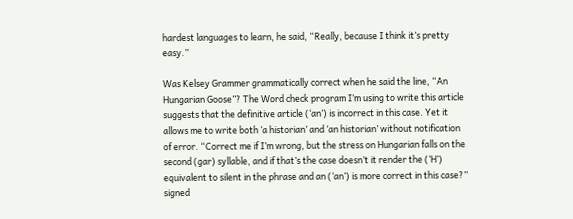hardest languages to learn, he said, “Really, because I think it’s pretty easy.”

Was Kelsey Grammer grammatically correct when he said the line, “An Hungarian Goose”? The Word check program I’m using to write this article suggests that the definitive article (‘an’) is incorrect in this case. Yet it allows me to write both ‘a historian’ and ‘an historian’ without notification of error. “Correct me if I’m wrong, but the stress on Hungarian falls on the second (gar) syllable, and if that’s the case doesn’t it render the (‘H’) equivalent to silent in the phrase and an (‘an’) is more correct in this case?” signed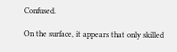Confused.

On the surface, it appears that only skilled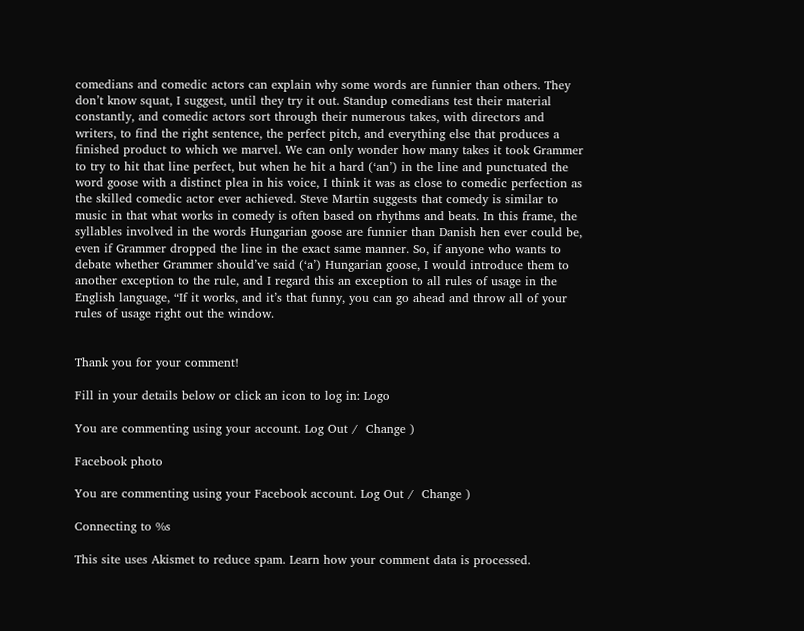comedians and comedic actors can explain why some words are funnier than others. They don’t know squat, I suggest, until they try it out. Standup comedians test their material constantly, and comedic actors sort through their numerous takes, with directors and writers, to find the right sentence, the perfect pitch, and everything else that produces a finished product to which we marvel. We can only wonder how many takes it took Grammer to try to hit that line perfect, but when he hit a hard (‘an’) in the line and punctuated the word goose with a distinct plea in his voice, I think it was as close to comedic perfection as the skilled comedic actor ever achieved. Steve Martin suggests that comedy is similar to music in that what works in comedy is often based on rhythms and beats. In this frame, the syllables involved in the words Hungarian goose are funnier than Danish hen ever could be, even if Grammer dropped the line in the exact same manner. So, if anyone who wants to debate whether Grammer should’ve said (‘a’) Hungarian goose, I would introduce them to another exception to the rule, and I regard this an exception to all rules of usage in the English language, “If it works, and it’s that funny, you can go ahead and throw all of your rules of usage right out the window.


Thank you for your comment!

Fill in your details below or click an icon to log in: Logo

You are commenting using your account. Log Out /  Change )

Facebook photo

You are commenting using your Facebook account. Log Out /  Change )

Connecting to %s

This site uses Akismet to reduce spam. Learn how your comment data is processed.